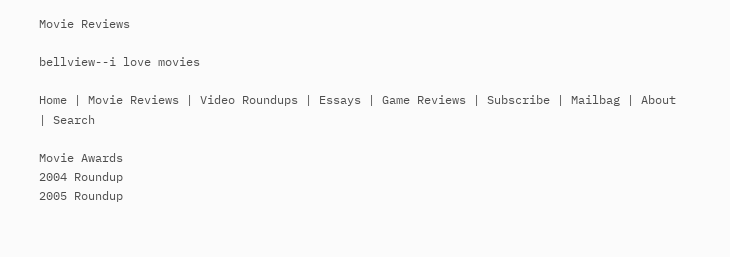Movie Reviews

bellview--i love movies

Home | Movie Reviews | Video Roundups | Essays | Game Reviews | Subscribe | Mailbag | About | Search

Movie Awards
2004 Roundup
2005 Roundup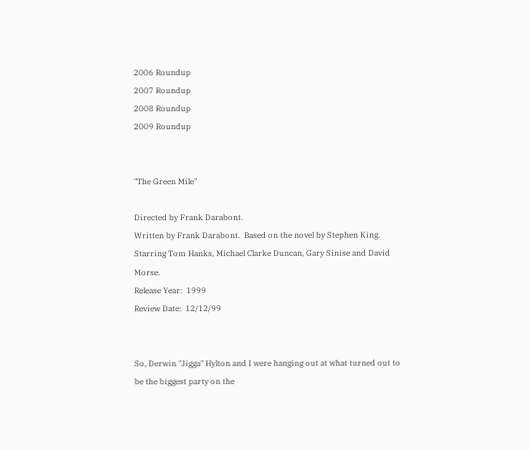2006 Roundup
2007 Roundup
2008 Roundup
2009 Roundup


"The Green Mile"

Directed by Frank Darabont.
Written by Frank Darabont.  Based on the novel by Stephen King.
Starring Tom Hanks, Michael Clarke Duncan, Gary Sinise and David Morse.
Release Year:  1999
Review Date:  12/12/99


So, Derwin "Jigga" Hylton and I were hanging out at what turned out to be the biggest party on the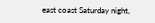east coast Saturday night,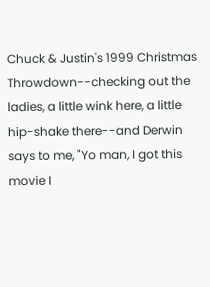Chuck & Justin's 1999 Christmas Throwdown--checking out the ladies, a little wink here, a little hip-shake there--and Derwin says to me, "Yo man, I got this movie I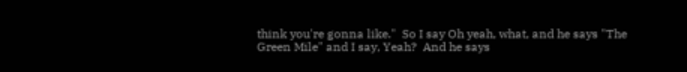think you're gonna like."  So I say Oh yeah, what, and he says "The Green Mile" and I say, Yeah?  And he says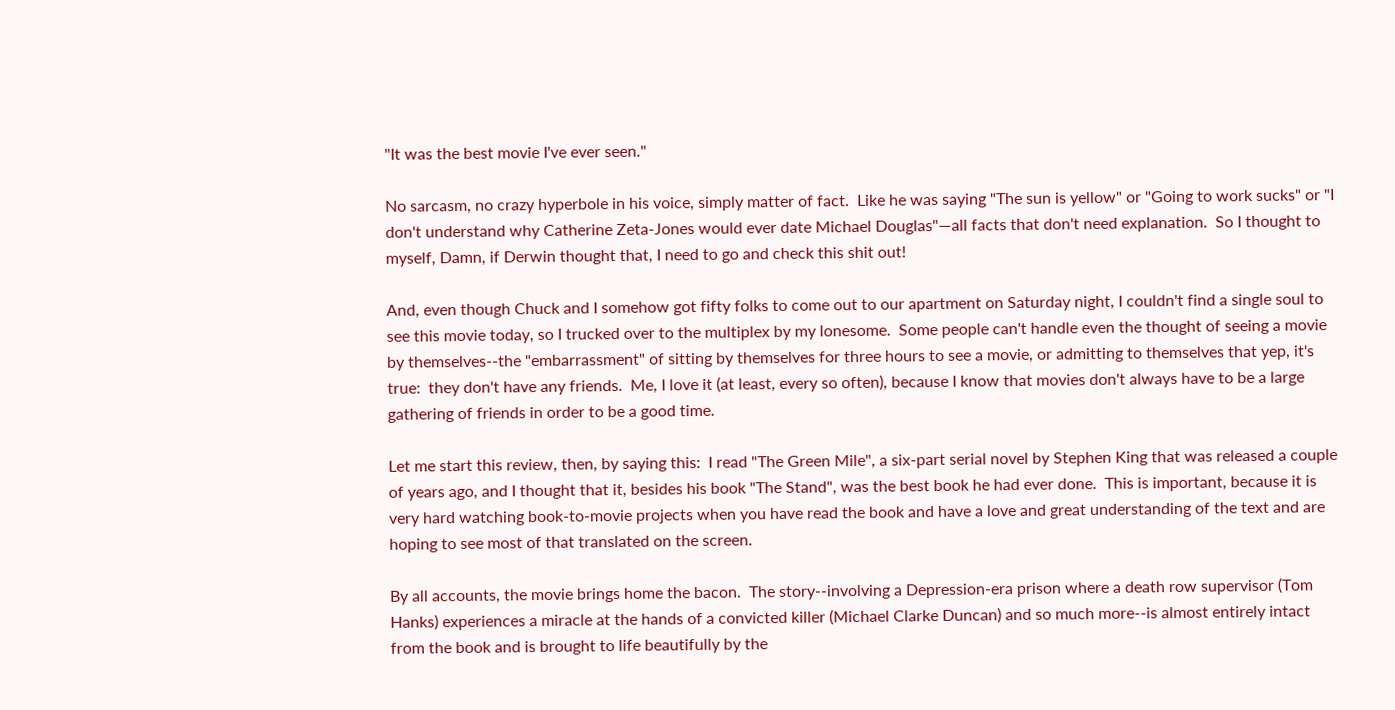"It was the best movie I've ever seen."

No sarcasm, no crazy hyperbole in his voice, simply matter of fact.  Like he was saying "The sun is yellow" or "Going to work sucks" or "I don't understand why Catherine Zeta-Jones would ever date Michael Douglas"—all facts that don't need explanation.  So I thought to myself, Damn, if Derwin thought that, I need to go and check this shit out!

And, even though Chuck and I somehow got fifty folks to come out to our apartment on Saturday night, I couldn't find a single soul to see this movie today, so I trucked over to the multiplex by my lonesome.  Some people can't handle even the thought of seeing a movie by themselves--the "embarrassment" of sitting by themselves for three hours to see a movie, or admitting to themselves that yep, it's true:  they don't have any friends.  Me, I love it (at least, every so often), because I know that movies don't always have to be a large gathering of friends in order to be a good time.

Let me start this review, then, by saying this:  I read "The Green Mile", a six-part serial novel by Stephen King that was released a couple of years ago, and I thought that it, besides his book "The Stand", was the best book he had ever done.  This is important, because it is very hard watching book-to-movie projects when you have read the book and have a love and great understanding of the text and are hoping to see most of that translated on the screen.

By all accounts, the movie brings home the bacon.  The story--involving a Depression-era prison where a death row supervisor (Tom Hanks) experiences a miracle at the hands of a convicted killer (Michael Clarke Duncan) and so much more--is almost entirely intact from the book and is brought to life beautifully by the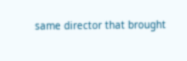same director that brought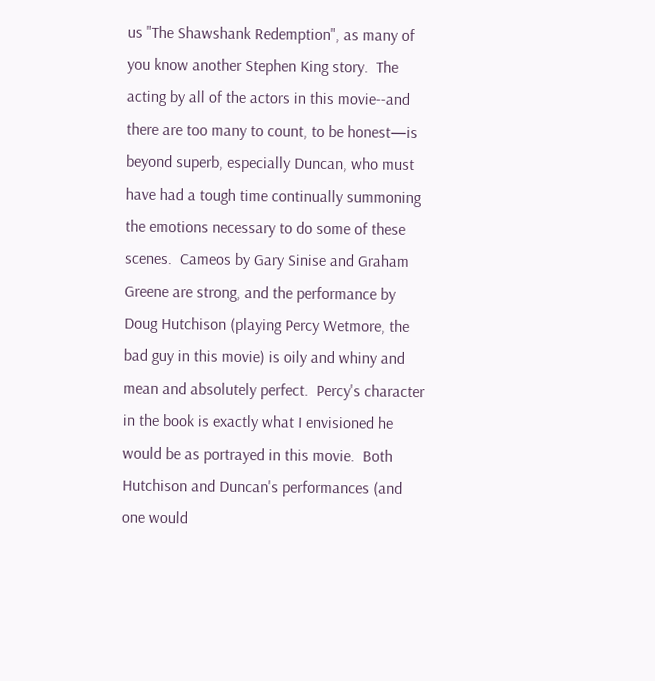us "The Shawshank Redemption", as many of you know another Stephen King story.  The acting by all of the actors in this movie--and there are too many to count, to be honest—is beyond superb, especially Duncan, who must have had a tough time continually summoning the emotions necessary to do some of these scenes.  Cameos by Gary Sinise and Graham Greene are strong, and the performance by Doug Hutchison (playing Percy Wetmore, the bad guy in this movie) is oily and whiny and mean and absolutely perfect.  Percy's character in the book is exactly what I envisioned he would be as portrayed in this movie.  Both Hutchison and Duncan's performances (and one would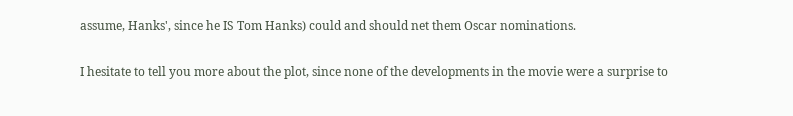assume, Hanks', since he IS Tom Hanks) could and should net them Oscar nominations.

I hesitate to tell you more about the plot, since none of the developments in the movie were a surprise to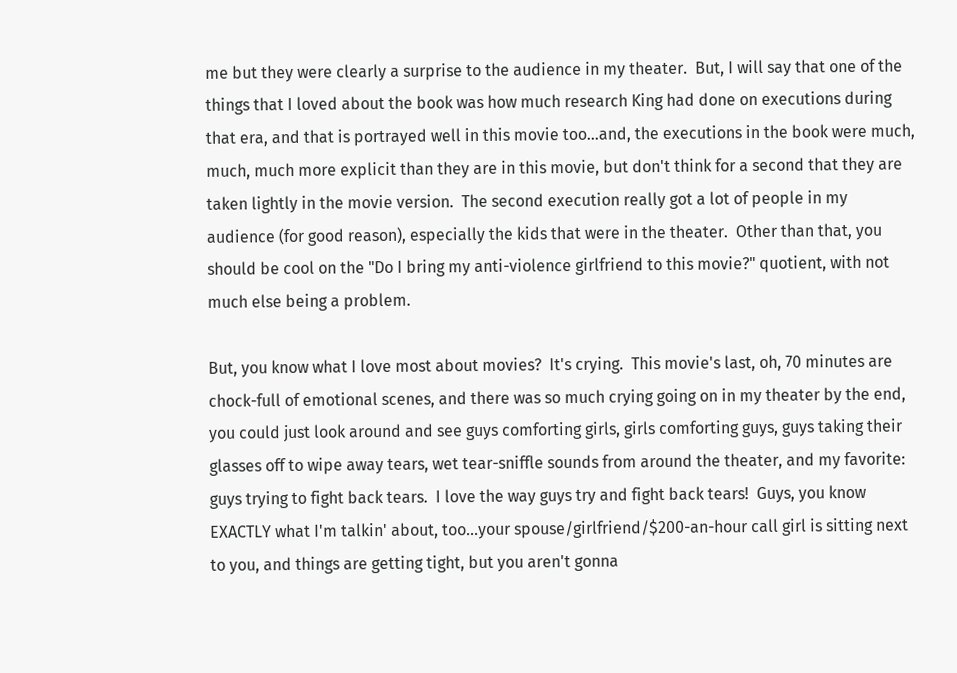me but they were clearly a surprise to the audience in my theater.  But, I will say that one of the things that I loved about the book was how much research King had done on executions during that era, and that is portrayed well in this movie too...and, the executions in the book were much, much, much more explicit than they are in this movie, but don't think for a second that they are taken lightly in the movie version.  The second execution really got a lot of people in my audience (for good reason), especially the kids that were in the theater.  Other than that, you should be cool on the "Do I bring my anti-violence girlfriend to this movie?" quotient, with not much else being a problem.

But, you know what I love most about movies?  It's crying.  This movie's last, oh, 70 minutes are chock-full of emotional scenes, and there was so much crying going on in my theater by the end, you could just look around and see guys comforting girls, girls comforting guys, guys taking their glasses off to wipe away tears, wet tear-sniffle sounds from around the theater, and my favorite:  guys trying to fight back tears.  I love the way guys try and fight back tears!  Guys, you know EXACTLY what I'm talkin' about, too...your spouse/girlfriend/$200-an-hour call girl is sitting next to you, and things are getting tight, but you aren't gonna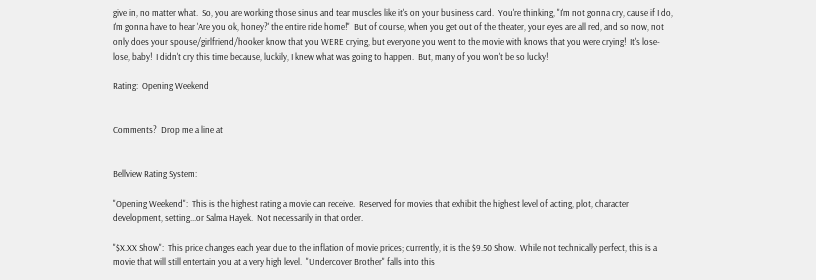give in, no matter what.  So, you are working those sinus and tear muscles like it's on your business card.  You're thinking, "I'm not gonna cry, cause if I do, I'm gonna have to hear 'Are you ok, honey?' the entire ride home!"  But of course, when you get out of the theater, your eyes are all red, and so now, not only does your spouse/girlfriend/hooker know that you WERE crying, but everyone you went to the movie with knows that you were crying!  It's lose-lose, baby!  I didn't cry this time because, luckily, I knew what was going to happen.  But, many of you won't be so lucky!

Rating:  Opening Weekend


Comments?  Drop me a line at


Bellview Rating System:

"Opening Weekend":  This is the highest rating a movie can receive.  Reserved for movies that exhibit the highest level of acting, plot, character development, setting...or Salma Hayek.  Not necessarily in that order.

"$X.XX Show":  This price changes each year due to the inflation of movie prices; currently, it is the $9.50 Show.  While not technically perfect, this is a movie that will still entertain you at a very high level.  "Undercover Brother" falls into this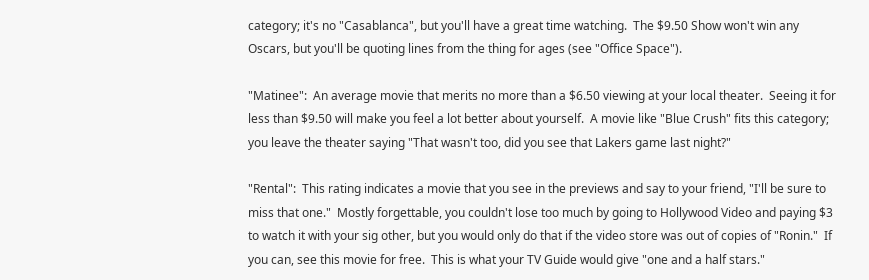category; it's no "Casablanca", but you'll have a great time watching.  The $9.50 Show won't win any Oscars, but you'll be quoting lines from the thing for ages (see "Office Space").

"Matinee":  An average movie that merits no more than a $6.50 viewing at your local theater.  Seeing it for less than $9.50 will make you feel a lot better about yourself.  A movie like "Blue Crush" fits this category; you leave the theater saying "That wasn't too, did you see that Lakers game last night?"

"Rental":  This rating indicates a movie that you see in the previews and say to your friend, "I'll be sure to miss that one."  Mostly forgettable, you couldn't lose too much by going to Hollywood Video and paying $3 to watch it with your sig other, but you would only do that if the video store was out of copies of "Ronin."  If you can, see this movie for free.  This is what your TV Guide would give "one and a half stars."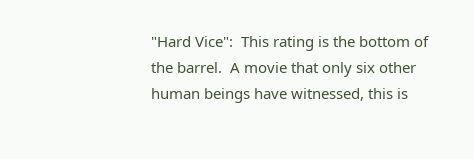"Hard Vice":  This rating is the bottom of the barrel.  A movie that only six other human beings have witnessed, this is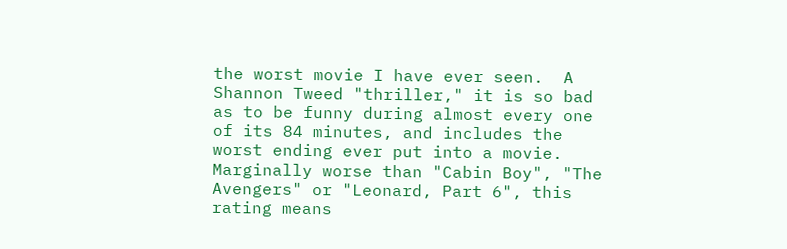the worst movie I have ever seen.  A Shannon Tweed "thriller," it is so bad as to be funny during almost every one of its 84 minutes, and includes the worst ending ever put into a movie.  Marginally worse than "Cabin Boy", "The Avengers" or "Leonard, Part 6", this rating means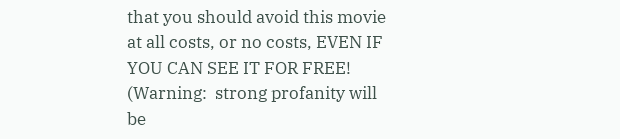that you should avoid this movie at all costs, or no costs, EVEN IF YOU CAN SEE IT FOR FREE!  (Warning:  strong profanity will be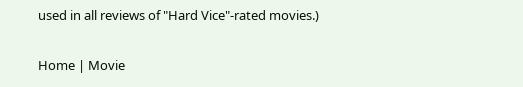used in all reviews of "Hard Vice"-rated movies.)

Home | Movie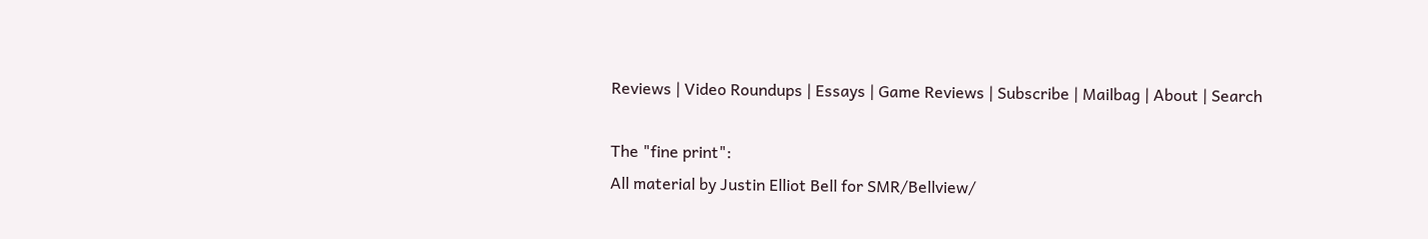Reviews | Video Roundups | Essays | Game Reviews | Subscribe | Mailbag | About | Search

The "fine print":
All material by Justin Elliot Bell for SMR/Bellview/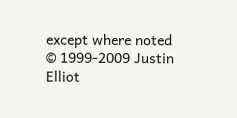except where noted
© 1999-2009 Justin Elliot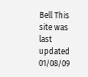Bell This site was last updated 01/08/09